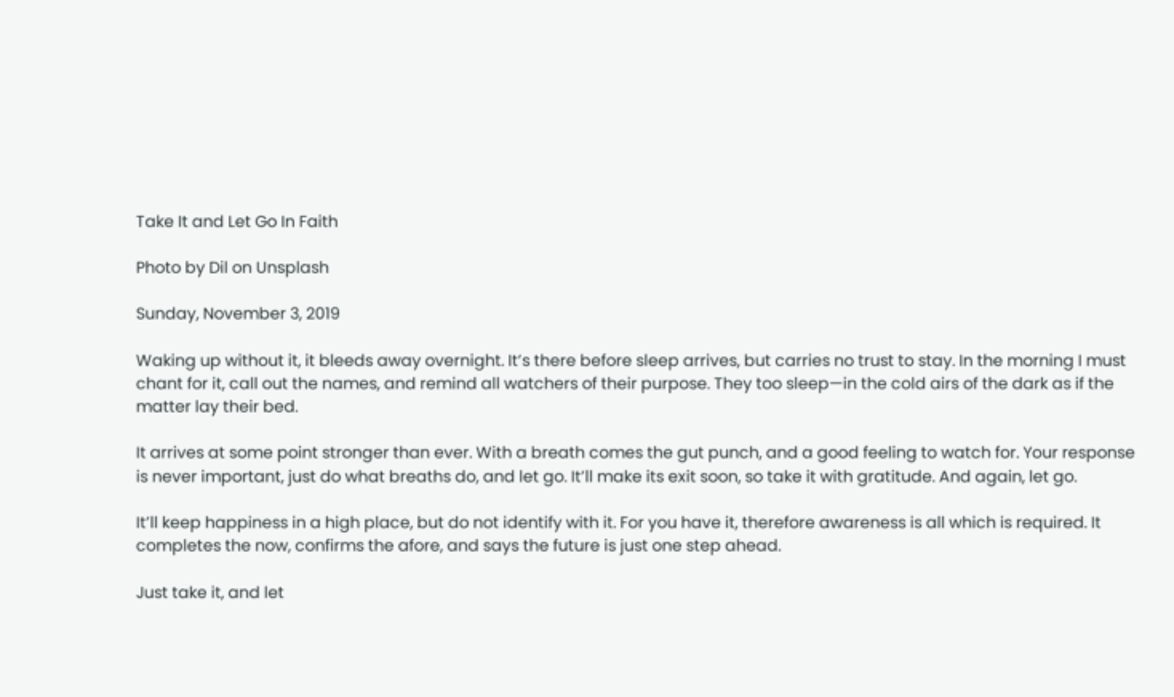Take It and Let Go In Faith

Photo by Dil on Unsplash

Sunday, November 3, 2019

Waking up without it, it bleeds away overnight. It’s there before sleep arrives, but carries no trust to stay. In the morning I must chant for it, call out the names, and remind all watchers of their purpose. They too sleep—in the cold airs of the dark as if the matter lay their bed.

It arrives at some point stronger than ever. With a breath comes the gut punch, and a good feeling to watch for. Your response is never important, just do what breaths do, and let go. It’ll make its exit soon, so take it with gratitude. And again, let go.

It’ll keep happiness in a high place, but do not identify with it. For you have it, therefore awareness is all which is required. It completes the now, confirms the afore, and says the future is just one step ahead.

Just take it, and let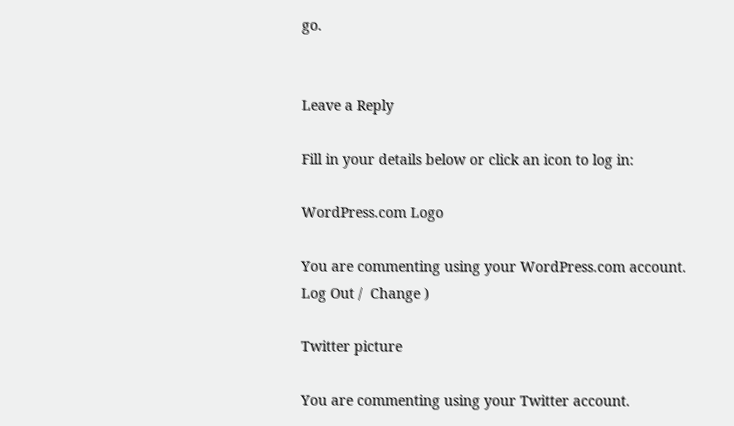go.


Leave a Reply

Fill in your details below or click an icon to log in:

WordPress.com Logo

You are commenting using your WordPress.com account. Log Out /  Change )

Twitter picture

You are commenting using your Twitter account.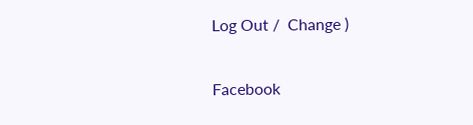Log Out /  Change )

Facebook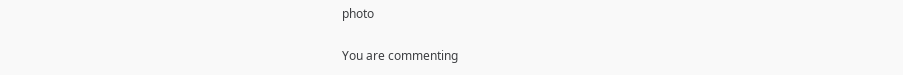photo

You are commenting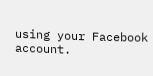using your Facebook account.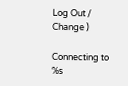Log Out /  Change )

Connecting to %s